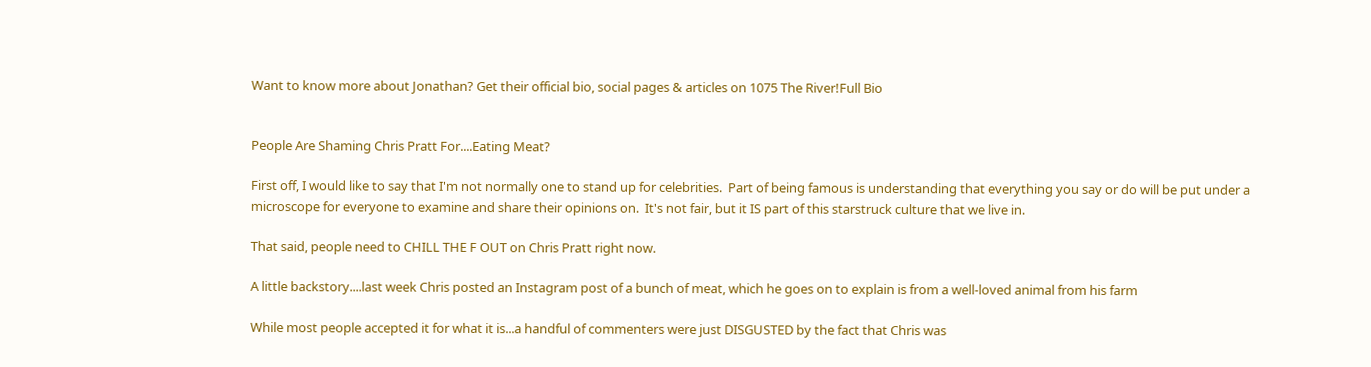Want to know more about Jonathan? Get their official bio, social pages & articles on 1075 The River!Full Bio


People Are Shaming Chris Pratt For....Eating Meat?

First off, I would like to say that I'm not normally one to stand up for celebrities.  Part of being famous is understanding that everything you say or do will be put under a microscope for everyone to examine and share their opinions on.  It's not fair, but it IS part of this starstruck culture that we live in.

That said, people need to CHILL THE F OUT on Chris Pratt right now.

A little backstory....last week Chris posted an Instagram post of a bunch of meat, which he goes on to explain is from a well-loved animal from his farm

While most people accepted it for what it is...a handful of commenters were just DISGUSTED by the fact that Chris was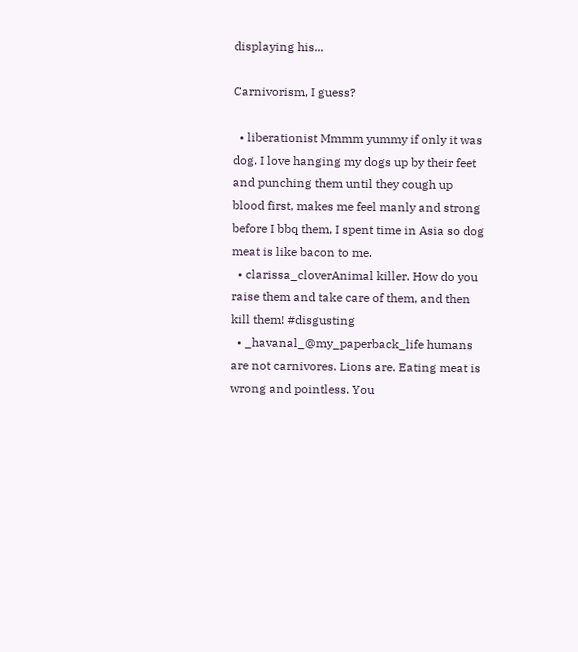displaying his...

Carnivorism, I guess?

  • liberationist Mmmm yummy if only it was dog. I love hanging my dogs up by their feet and punching them until they cough up blood first, makes me feel manly and strong before I bbq them, I spent time in Asia so dog meat is like bacon to me.
  • clarissa_cloverAnimal killer. How do you raise them and take care of them, and then kill them! #disgusting
  • _havanal_@my_paperback_life humans are not carnivores. Lions are. Eating meat is wrong and pointless. You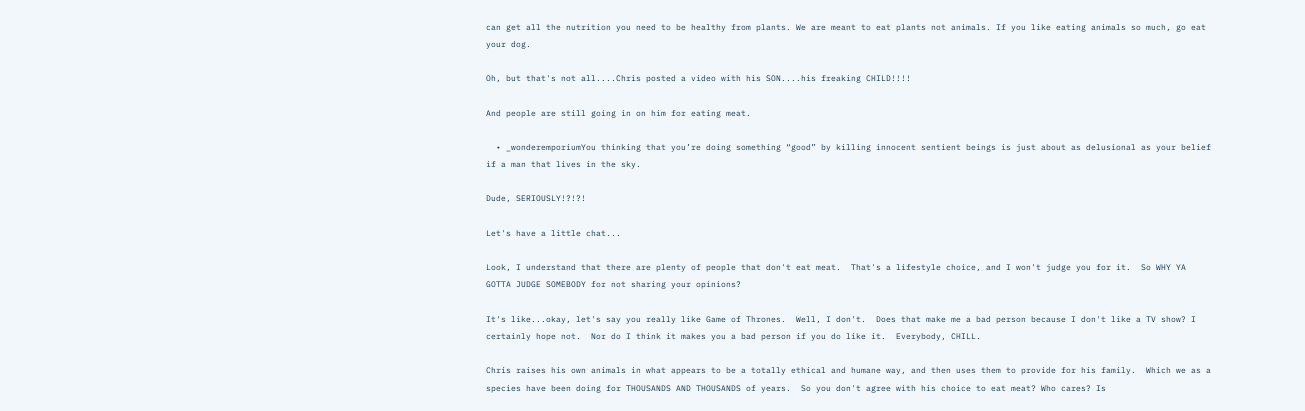can get all the nutrition you need to be healthy from plants. We are meant to eat plants not animals. If you like eating animals so much, go eat your dog.

Oh, but that's not all....Chris posted a video with his SON....his freaking CHILD!!!!

And people are still going in on him for eating meat.

  • _wonderemporiumYou thinking that you’re doing something “good” by killing innocent sentient beings is just about as delusional as your belief if a man that lives in the sky.

Dude, SERIOUSLY!?!?!

Let's have a little chat...

Look, I understand that there are plenty of people that don't eat meat.  That's a lifestyle choice, and I won't judge you for it.  So WHY YA GOTTA JUDGE SOMEBODY for not sharing your opinions?

It's like...okay, let's say you really like Game of Thrones.  Well, I don't.  Does that make me a bad person because I don't like a TV show? I certainly hope not.  Nor do I think it makes you a bad person if you do like it.  Everybody, CHILL.

Chris raises his own animals in what appears to be a totally ethical and humane way, and then uses them to provide for his family.  Which we as a species have been doing for THOUSANDS AND THOUSANDS of years.  So you don't agree with his choice to eat meat? Who cares? Is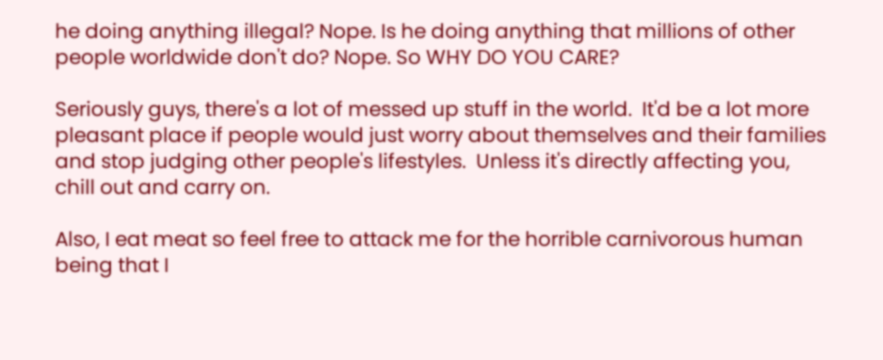he doing anything illegal? Nope. Is he doing anything that millions of other people worldwide don't do? Nope. So WHY DO YOU CARE?

Seriously guys, there's a lot of messed up stuff in the world.  It'd be a lot more pleasant place if people would just worry about themselves and their families and stop judging other people's lifestyles.  Unless it's directly affecting you, chill out and carry on.

Also, I eat meat so feel free to attack me for the horrible carnivorous human being that I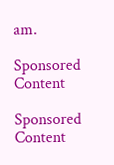am.

Sponsored Content

Sponsored Content